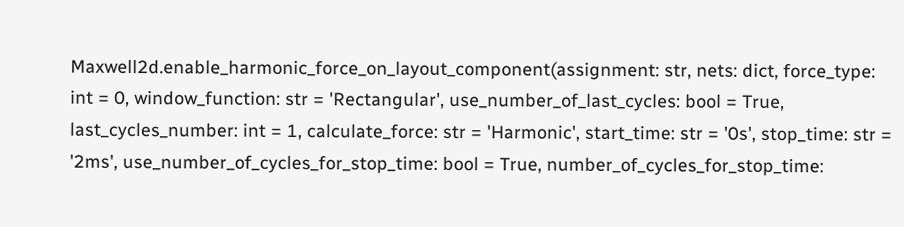Maxwell2d.enable_harmonic_force_on_layout_component(assignment: str, nets: dict, force_type: int = 0, window_function: str = 'Rectangular', use_number_of_last_cycles: bool = True, last_cycles_number: int = 1, calculate_force: str = 'Harmonic', start_time: str = '0s', stop_time: str = '2ms', use_number_of_cycles_for_stop_time: bool = True, number_of_cycles_for_stop_time: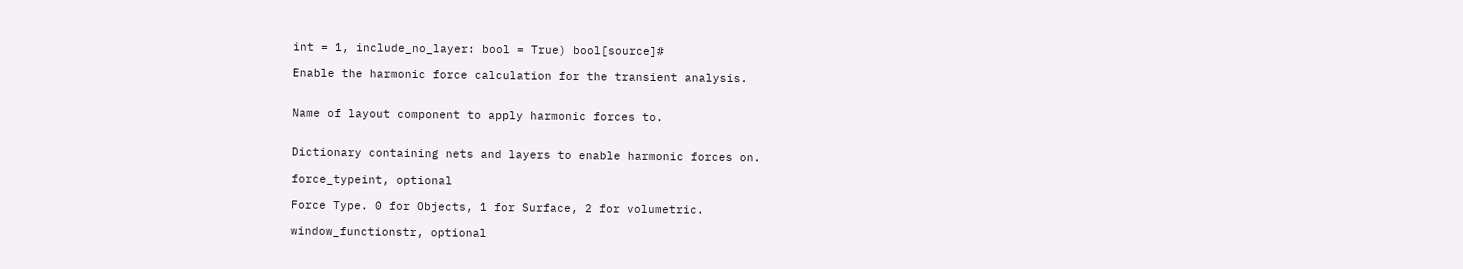int = 1, include_no_layer: bool = True) bool[source]#

Enable the harmonic force calculation for the transient analysis.


Name of layout component to apply harmonic forces to.


Dictionary containing nets and layers to enable harmonic forces on.

force_typeint, optional

Force Type. 0 for Objects, 1 for Surface, 2 for volumetric.

window_functionstr, optional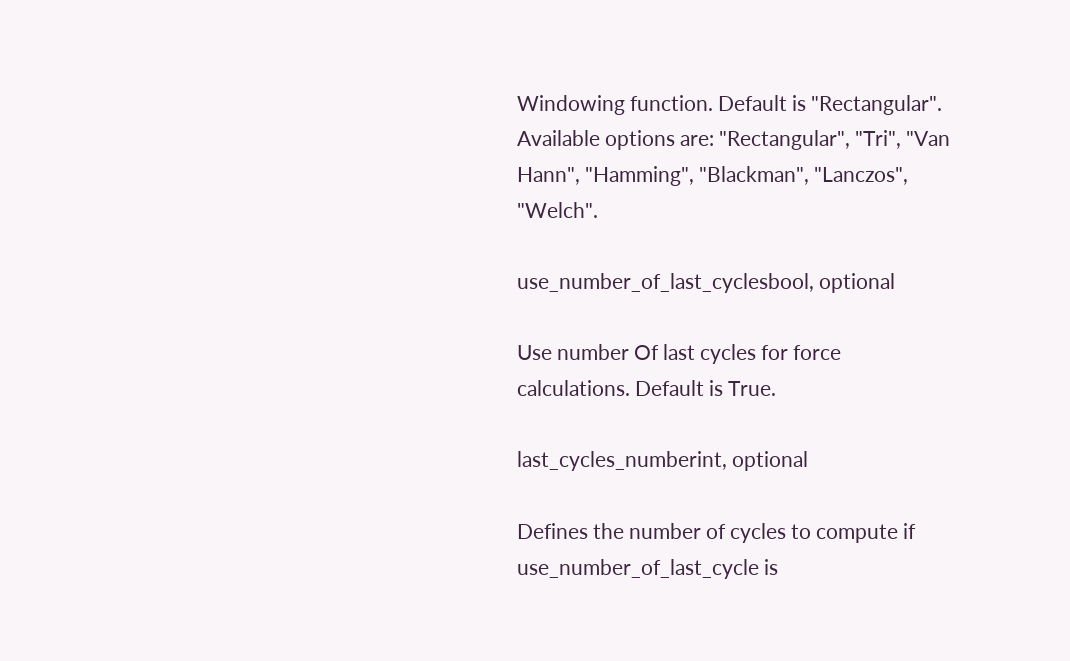Windowing function. Default is "Rectangular". Available options are: "Rectangular", "Tri", "Van Hann", "Hamming", "Blackman", "Lanczos", "Welch".

use_number_of_last_cyclesbool, optional

Use number Of last cycles for force calculations. Default is True.

last_cycles_numberint, optional

Defines the number of cycles to compute if use_number_of_last_cycle is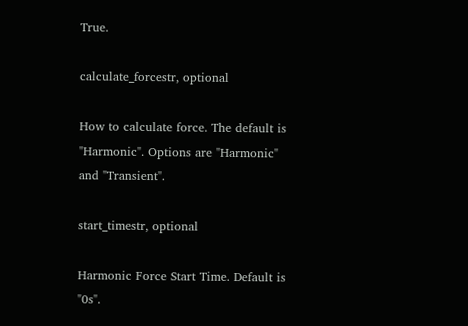True.

calculate_forcestr, optional

How to calculate force. The default is "Harmonic". Options are "Harmonic" and "Transient".

start_timestr, optional

Harmonic Force Start Time. Default is "0s".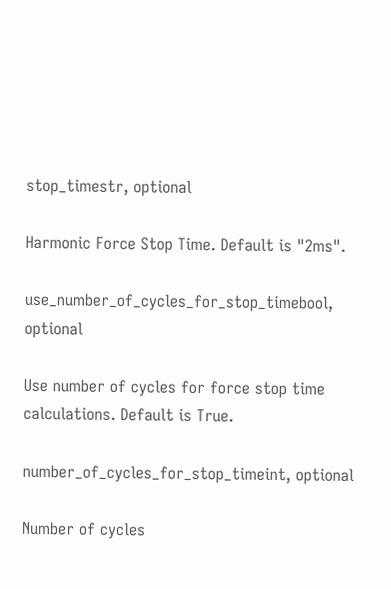stop_timestr, optional

Harmonic Force Stop Time. Default is "2ms".

use_number_of_cycles_for_stop_timebool, optional

Use number of cycles for force stop time calculations. Default is True.

number_of_cycles_for_stop_timeint, optional

Number of cycles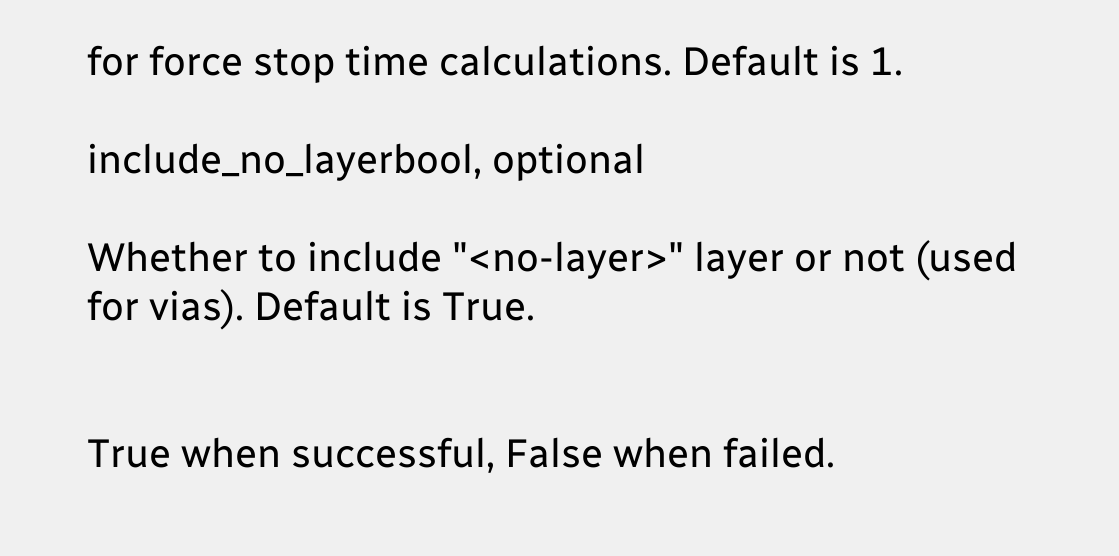for force stop time calculations. Default is 1.

include_no_layerbool, optional

Whether to include "<no-layer>" layer or not (used for vias). Default is True.


True when successful, False when failed.